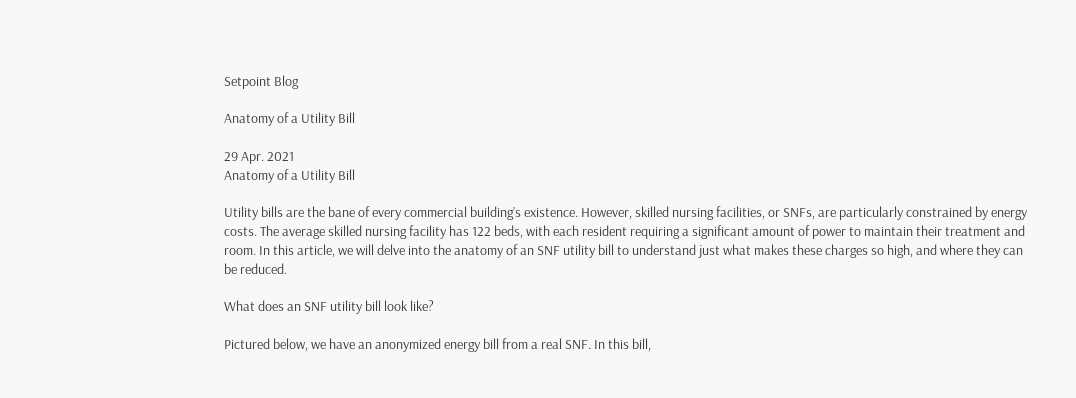Setpoint Blog

Anatomy of a Utility Bill

29 Apr. 2021
Anatomy of a Utility Bill

Utility bills are the bane of every commercial building’s existence. However, skilled nursing facilities, or SNFs, are particularly constrained by energy costs. The average skilled nursing facility has 122 beds, with each resident requiring a significant amount of power to maintain their treatment and room. In this article, we will delve into the anatomy of an SNF utility bill to understand just what makes these charges so high, and where they can be reduced.

What does an SNF utility bill look like?

Pictured below, we have an anonymized energy bill from a real SNF. In this bill,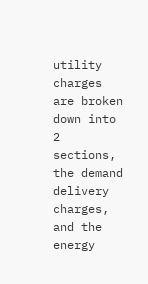utility charges are broken down into 2 sections, the demand delivery charges, and the energy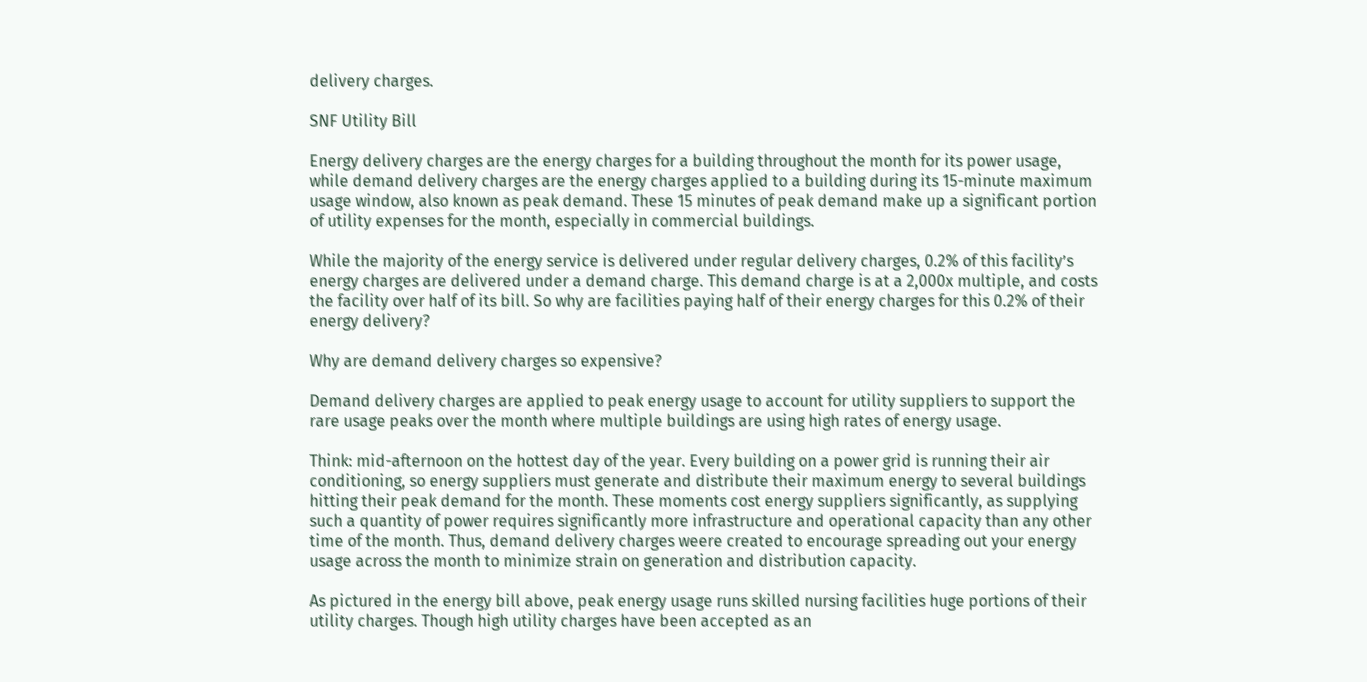delivery charges.

SNF Utility Bill

Energy delivery charges are the energy charges for a building throughout the month for its power usage, while demand delivery charges are the energy charges applied to a building during its 15-minute maximum usage window, also known as peak demand. These 15 minutes of peak demand make up a significant portion of utility expenses for the month, especially in commercial buildings.

While the majority of the energy service is delivered under regular delivery charges, 0.2% of this facility’s energy charges are delivered under a demand charge. This demand charge is at a 2,000x multiple, and costs the facility over half of its bill. So why are facilities paying half of their energy charges for this 0.2% of their energy delivery?

Why are demand delivery charges so expensive?

Demand delivery charges are applied to peak energy usage to account for utility suppliers to support the rare usage peaks over the month where multiple buildings are using high rates of energy usage.

Think: mid-afternoon on the hottest day of the year. Every building on a power grid is running their air conditioning, so energy suppliers must generate and distribute their maximum energy to several buildings hitting their peak demand for the month. These moments cost energy suppliers significantly, as supplying such a quantity of power requires significantly more infrastructure and operational capacity than any other time of the month. Thus, demand delivery charges weere created to encourage spreading out your energy usage across the month to minimize strain on generation and distribution capacity.

As pictured in the energy bill above, peak energy usage runs skilled nursing facilities huge portions of their utility charges. Though high utility charges have been accepted as an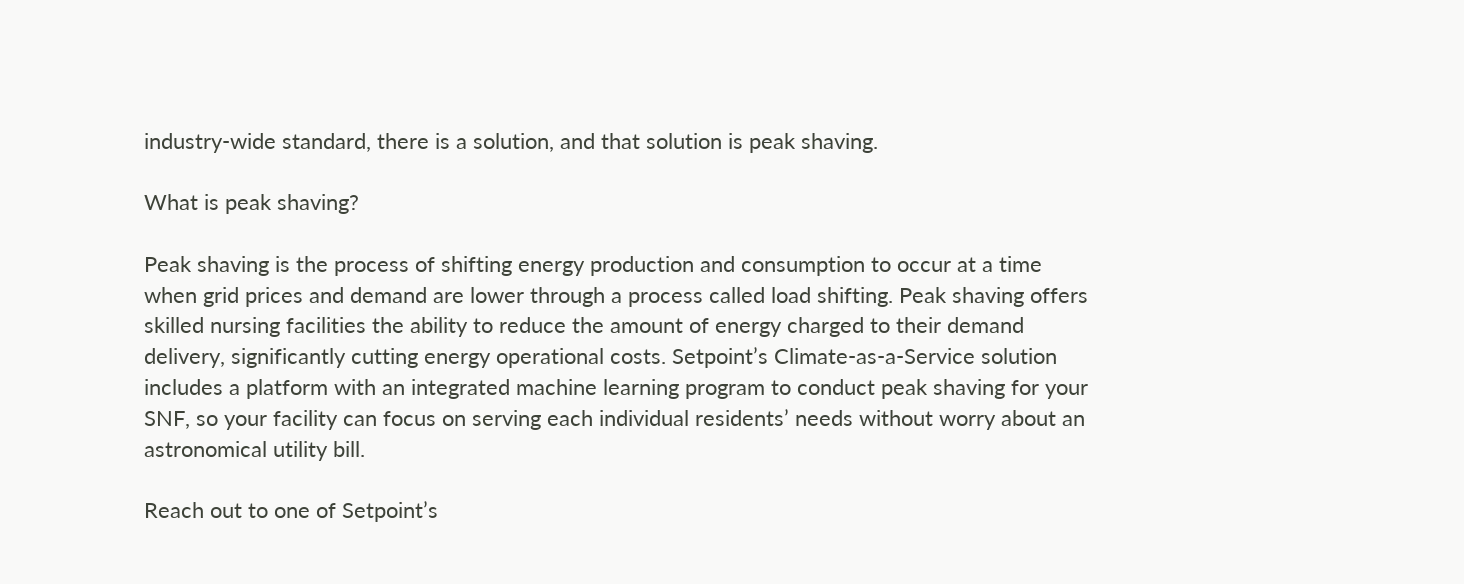industry-wide standard, there is a solution, and that solution is peak shaving.

What is peak shaving?

Peak shaving is the process of shifting energy production and consumption to occur at a time when grid prices and demand are lower through a process called load shifting. Peak shaving offers skilled nursing facilities the ability to reduce the amount of energy charged to their demand delivery, significantly cutting energy operational costs. Setpoint’s Climate-as-a-Service solution includes a platform with an integrated machine learning program to conduct peak shaving for your SNF, so your facility can focus on serving each individual residents’ needs without worry about an astronomical utility bill.

Reach out to one of Setpoint’s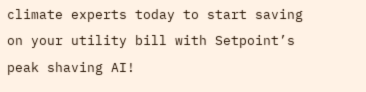climate experts today to start saving on your utility bill with Setpoint’s peak shaving AI!